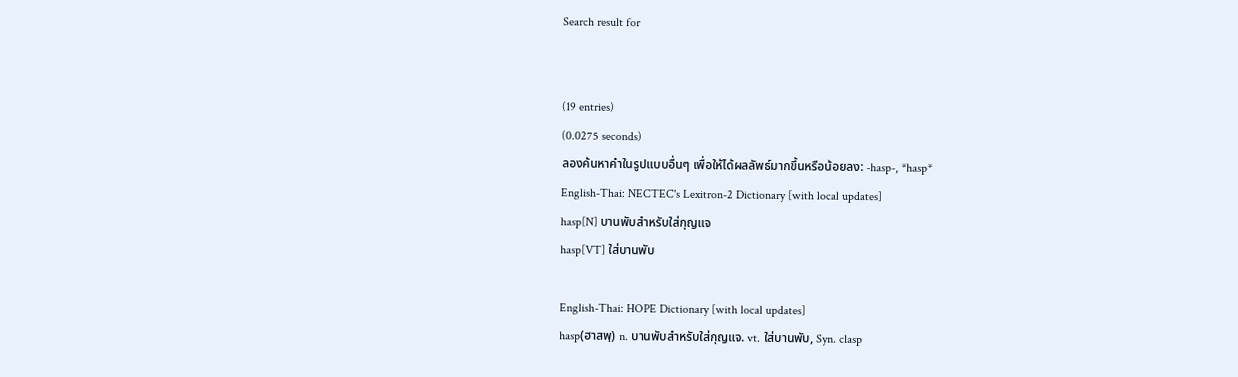Search result for


(19 entries)
(0.0275 seconds)
ลองค้นหาคำในรูปแบบอื่นๆ เพื่อให้ได้ผลลัพธ์มากขึ้นหรือน้อยลง: -hasp-, *hasp*
English-Thai: NECTEC's Lexitron-2 Dictionary [with local updates]
hasp[N] บานพับสำหรับใส่กุญแจ
hasp[VT] ใส่บานพับ

English-Thai: HOPE Dictionary [with local updates]
hasp(ฮาสพฺ) n. บานพับสำหรับใส่กุญแจ. vt. ใส่บานพับ, Syn. clasp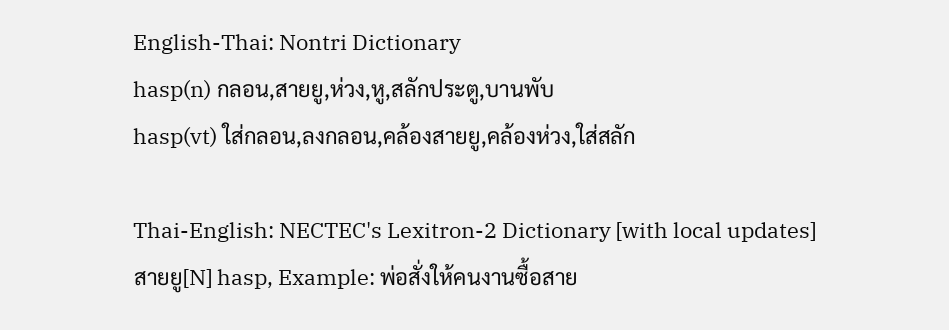English-Thai: Nontri Dictionary
hasp(n) กลอน,สายยู,ห่วง,หู,สลักประตู,บานพับ
hasp(vt) ใส่กลอน,ลงกลอน,คล้องสายยู,คล้องห่วง,ใส่สลัก

Thai-English: NECTEC's Lexitron-2 Dictionary [with local updates]
สายยู[N] hasp, Example: พ่อสั่งให้คนงานซื้อสาย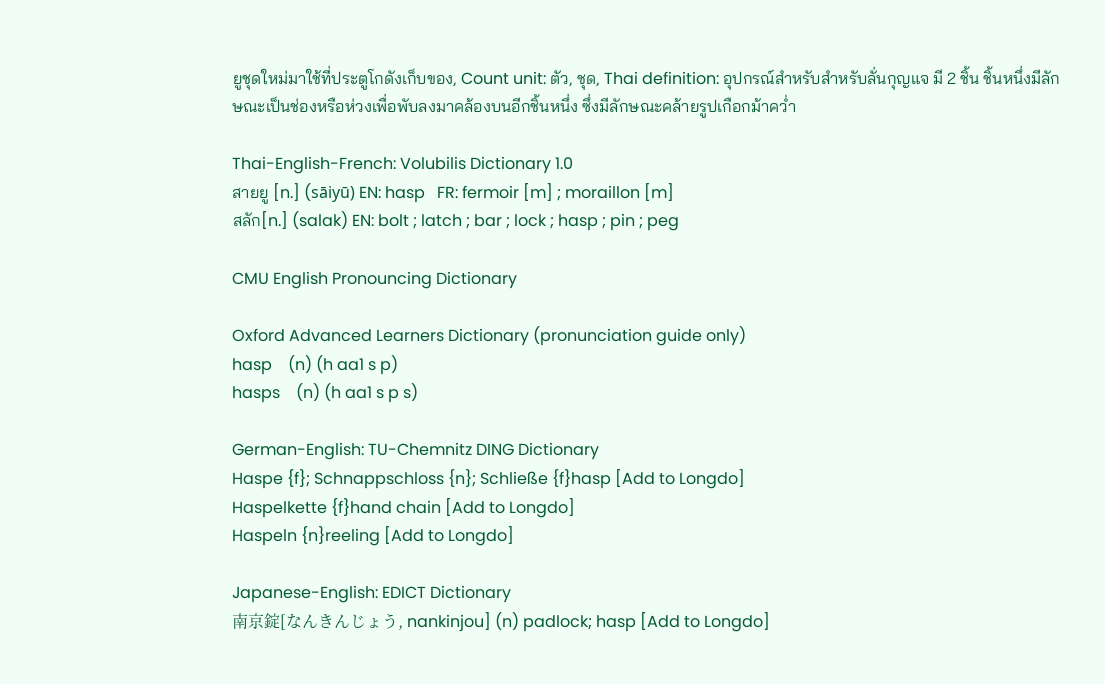ยูชุดใหม่มาใช้ที่ประตูโกดังเก็บของ, Count unit: ตัว, ชุด, Thai definition: อุปกรณ์สำหรับสำหรับลั่นกุญแจ มี 2 ชิ้น ชิ้นหนึ่งมีลักษณะเป็นช่องหรือห่วงเพื่อพับลงมาคล้องบนอีกชิ้นหนึ่ง ซึ่งมีลักษณะคล้ายรูปเกือกม้าคว่ำ

Thai-English-French: Volubilis Dictionary 1.0
สายยู [n.] (sāiyū) EN: hasp   FR: fermoir [m] ; moraillon [m]
สลัก[n.] (salak) EN: bolt ; latch ; bar ; lock ; hasp ; pin ; peg

CMU English Pronouncing Dictionary

Oxford Advanced Learners Dictionary (pronunciation guide only)
hasp    (n) (h aa1 s p)
hasps    (n) (h aa1 s p s)

German-English: TU-Chemnitz DING Dictionary
Haspe {f}; Schnappschloss {n}; Schließe {f}hasp [Add to Longdo]
Haspelkette {f}hand chain [Add to Longdo]
Haspeln {n}reeling [Add to Longdo]

Japanese-English: EDICT Dictionary
南京錠[なんきんじょう, nankinjou] (n) padlock; hasp [Add to Longdo]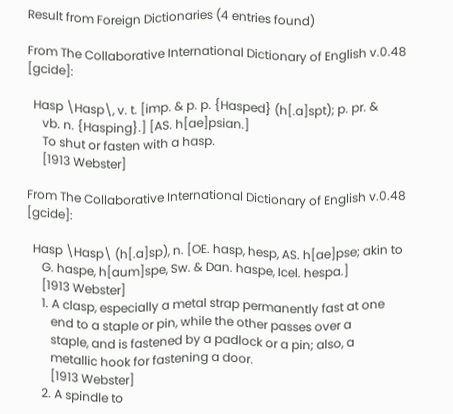Result from Foreign Dictionaries (4 entries found)

From The Collaborative International Dictionary of English v.0.48 [gcide]:

  Hasp \Hasp\, v. t. [imp. & p. p. {Hasped} (h[.a]spt); p. pr. &
     vb. n. {Hasping}.] [AS. h[ae]psian.]
     To shut or fasten with a hasp.
     [1913 Webster]

From The Collaborative International Dictionary of English v.0.48 [gcide]:

  Hasp \Hasp\ (h[.a]sp), n. [OE. hasp, hesp, AS. h[ae]pse; akin to
     G. haspe, h[aum]spe, Sw. & Dan. haspe, Icel. hespa.]
     [1913 Webster]
     1. A clasp, especially a metal strap permanently fast at one
        end to a staple or pin, while the other passes over a
        staple, and is fastened by a padlock or a pin; also, a
        metallic hook for fastening a door.
        [1913 Webster]
     2. A spindle to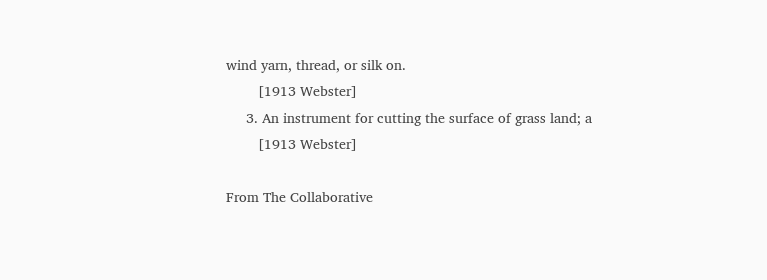wind yarn, thread, or silk on.
        [1913 Webster]
     3. An instrument for cutting the surface of grass land; a
        [1913 Webster]

From The Collaborative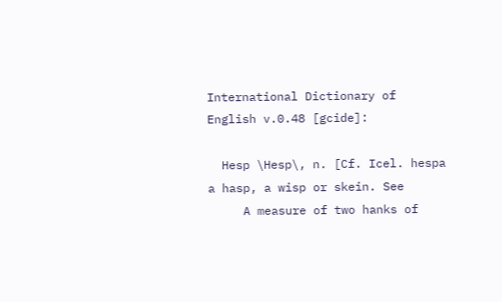International Dictionary of English v.0.48 [gcide]:

  Hesp \Hesp\, n. [Cf. Icel. hespa a hasp, a wisp or skein. See
     A measure of two hanks of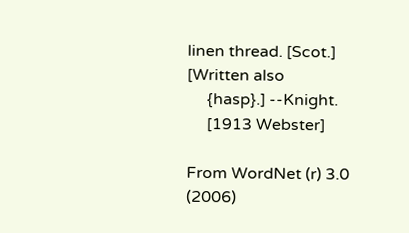linen thread. [Scot.] [Written also
     {hasp}.] --Knight.
     [1913 Webster]

From WordNet (r) 3.0 (2006)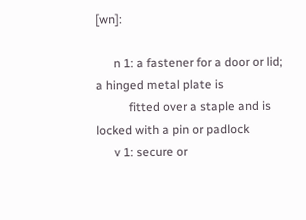[wn]:

      n 1: a fastener for a door or lid; a hinged metal plate is
           fitted over a staple and is locked with a pin or padlock
      v 1: secure or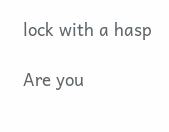lock with a hasp

Are you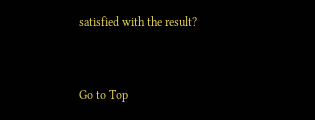satisfied with the result?


Go to Top